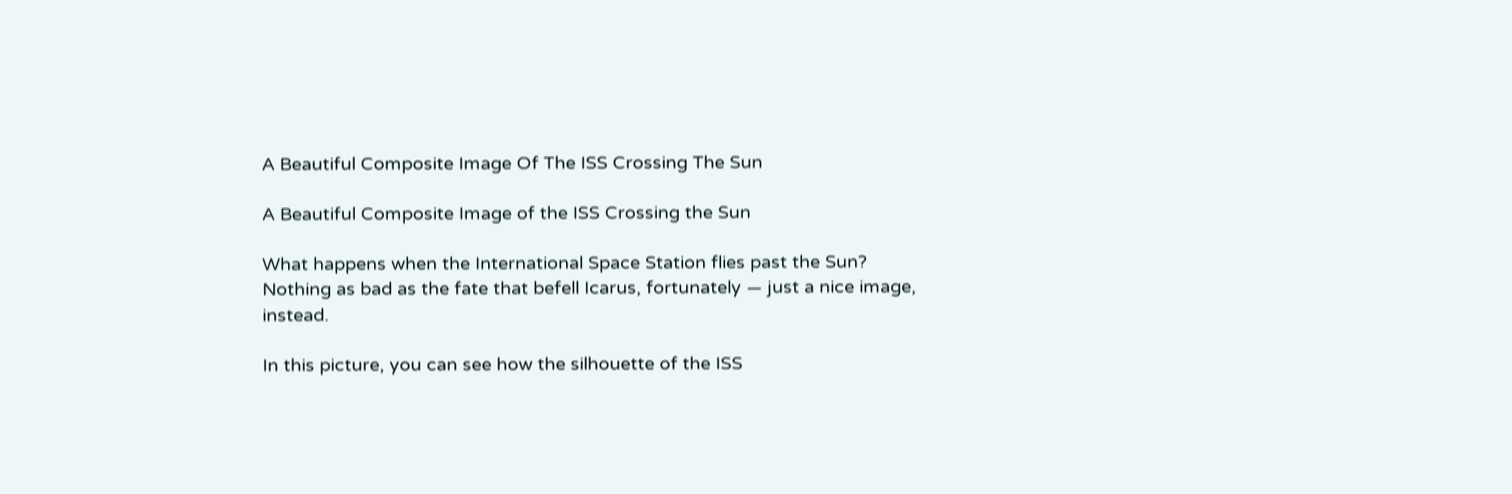A Beautiful Composite Image Of The ISS Crossing The Sun

A Beautiful Composite Image of the ISS Crossing the Sun

What happens when the International Space Station flies past the Sun? Nothing as bad as the fate that befell Icarus, fortunately — just a nice image, instead.

In this picture, you can see how the silhouette of the ISS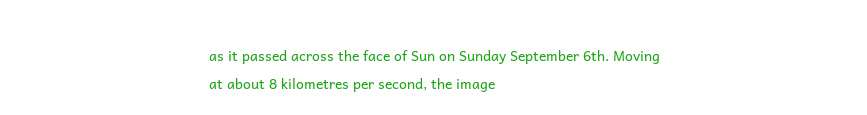as it passed across the face of Sun on Sunday September 6th. Moving at about 8 kilometres per second, the image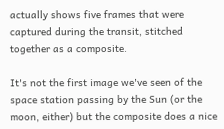actually shows five frames that were captured during the transit, stitched together as a composite.

It's not the first image we've seen of the space station passing by the Sun (or the moon, either) but the composite does a nice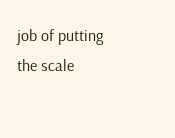job of putting the scale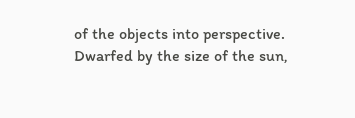of the objects into perspective. Dwarfed by the size of the sun,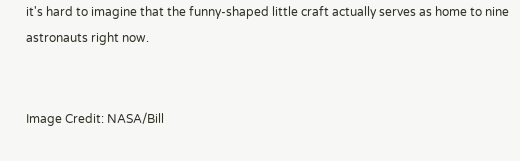it's hard to imagine that the funny-shaped little craft actually serves as home to nine astronauts right now.


Image Credit: NASA/Bill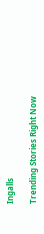Ingalls

Trending Stories Right Now